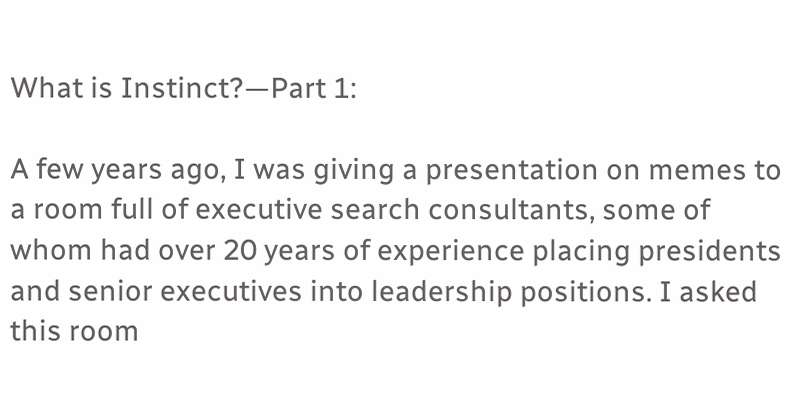What is Instinct?—Part 1:

A few years ago, I was giving a presentation on memes to a room full of executive search consultants, some of whom had over 20 years of experience placing presidents and senior executives into leadership positions. I asked this room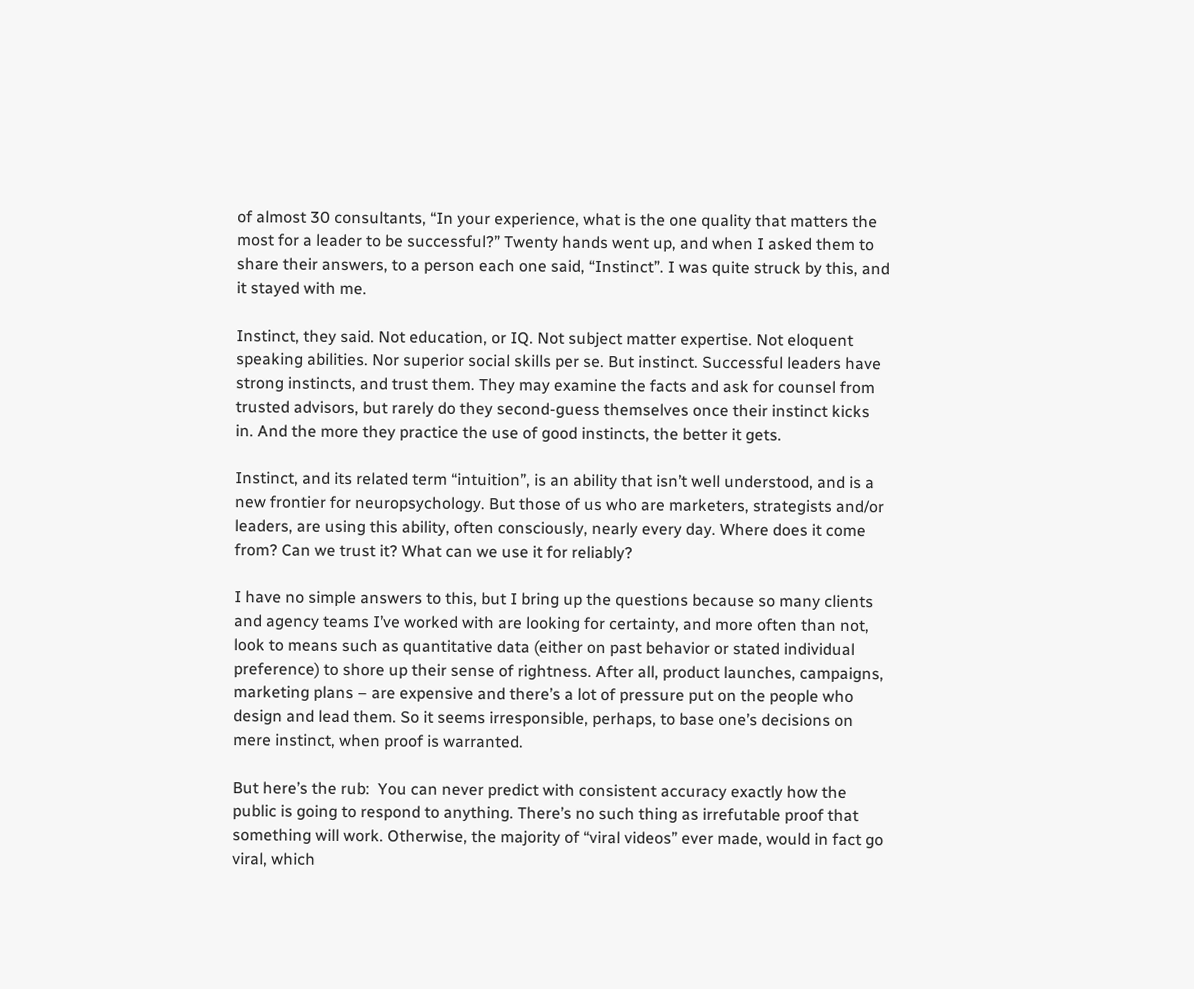of almost 30 consultants, “In your experience, what is the one quality that matters the most for a leader to be successful?” Twenty hands went up, and when I asked them to share their answers, to a person each one said, “Instinct”. I was quite struck by this, and it stayed with me.

Instinct, they said. Not education, or IQ. Not subject matter expertise. Not eloquent speaking abilities. Nor superior social skills per se. But instinct. Successful leaders have strong instincts, and trust them. They may examine the facts and ask for counsel from trusted advisors, but rarely do they second-guess themselves once their instinct kicks in. And the more they practice the use of good instincts, the better it gets.

Instinct, and its related term “intuition”, is an ability that isn’t well understood, and is a new frontier for neuropsychology. But those of us who are marketers, strategists and/or leaders, are using this ability, often consciously, nearly every day. Where does it come from? Can we trust it? What can we use it for reliably?

I have no simple answers to this, but I bring up the questions because so many clients and agency teams I’ve worked with are looking for certainty, and more often than not, look to means such as quantitative data (either on past behavior or stated individual preference) to shore up their sense of rightness. After all, product launches, campaigns, marketing plans – are expensive and there’s a lot of pressure put on the people who design and lead them. So it seems irresponsible, perhaps, to base one’s decisions on mere instinct, when proof is warranted.

But here’s the rub:  You can never predict with consistent accuracy exactly how the public is going to respond to anything. There’s no such thing as irrefutable proof that something will work. Otherwise, the majority of “viral videos” ever made, would in fact go viral, which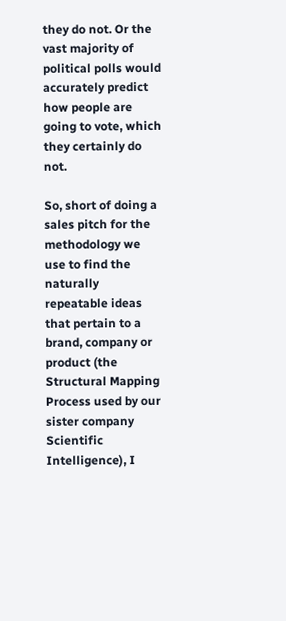they do not. Or the vast majority of political polls would accurately predict how people are going to vote, which they certainly do not.

So, short of doing a sales pitch for the methodology we use to find the naturally repeatable ideas that pertain to a brand, company or product (the Structural Mapping Process used by our sister company Scientific Intelligence), I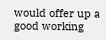would offer up a good working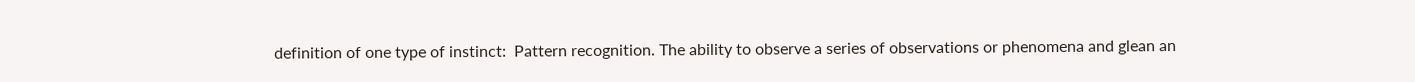definition of one type of instinct:  Pattern recognition. The ability to observe a series of observations or phenomena and glean an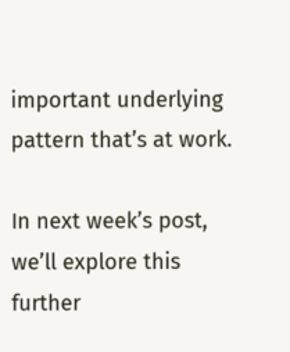important underlying pattern that’s at work.

In next week’s post, we’ll explore this further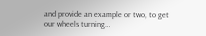and provide an example or two, to get our wheels turning…